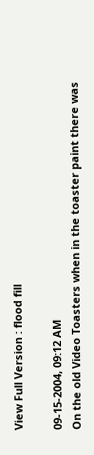View Full Version : flood fill

09-15-2004, 09:12 AM
On the old Video Toasters when in the toaster paint there was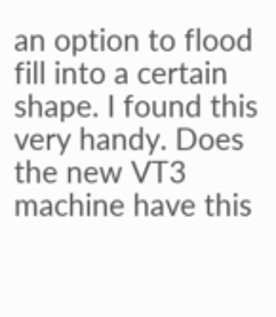an option to flood fill into a certain shape. I found this very handy. Does the new VT3 machine have this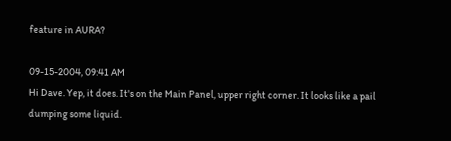feature in AURA?

09-15-2004, 09:41 AM
Hi Dave. Yep, it does. It's on the Main Panel, upper right corner. It looks like a pail dumping some liquid.